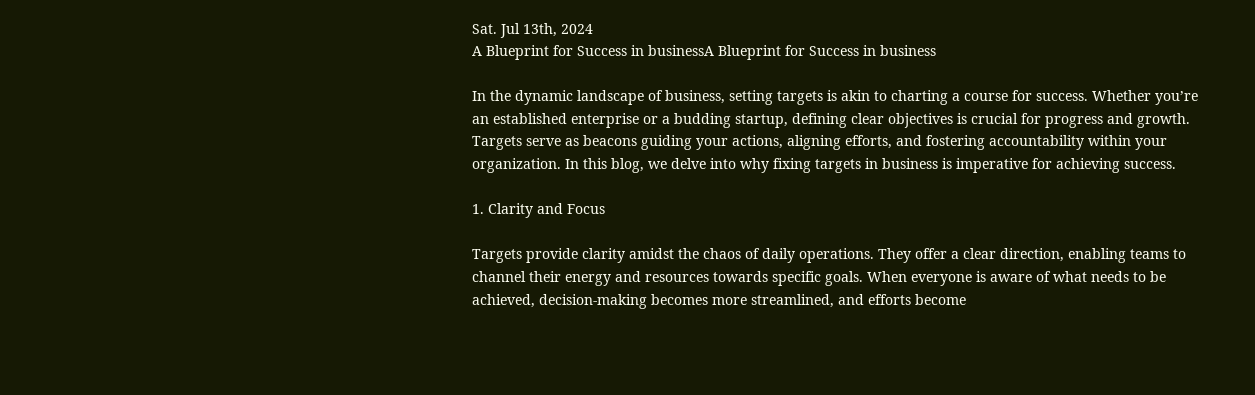Sat. Jul 13th, 2024
A Blueprint for Success in businessA Blueprint for Success in business

In the dynamic landscape of business, setting targets is akin to charting a course for success. Whether you’re an established enterprise or a budding startup, defining clear objectives is crucial for progress and growth. Targets serve as beacons guiding your actions, aligning efforts, and fostering accountability within your organization. In this blog, we delve into why fixing targets in business is imperative for achieving success.

1. Clarity and Focus

Targets provide clarity amidst the chaos of daily operations. They offer a clear direction, enabling teams to channel their energy and resources towards specific goals. When everyone is aware of what needs to be achieved, decision-making becomes more streamlined, and efforts become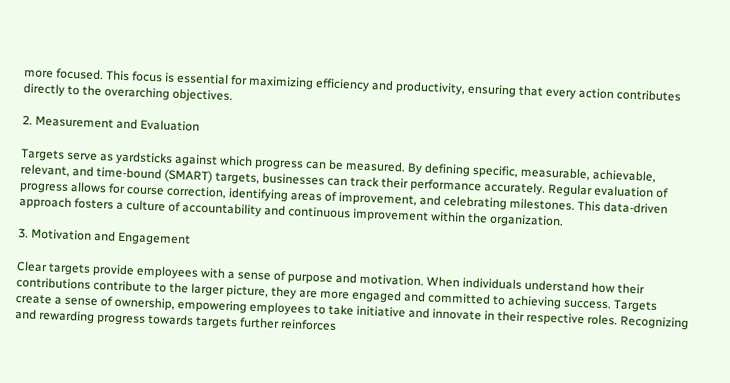more focused. This focus is essential for maximizing efficiency and productivity, ensuring that every action contributes directly to the overarching objectives.

2. Measurement and Evaluation

Targets serve as yardsticks against which progress can be measured. By defining specific, measurable, achievable, relevant, and time-bound (SMART) targets, businesses can track their performance accurately. Regular evaluation of progress allows for course correction, identifying areas of improvement, and celebrating milestones. This data-driven approach fosters a culture of accountability and continuous improvement within the organization.

3. Motivation and Engagement

Clear targets provide employees with a sense of purpose and motivation. When individuals understand how their contributions contribute to the larger picture, they are more engaged and committed to achieving success. Targets create a sense of ownership, empowering employees to take initiative and innovate in their respective roles. Recognizing and rewarding progress towards targets further reinforces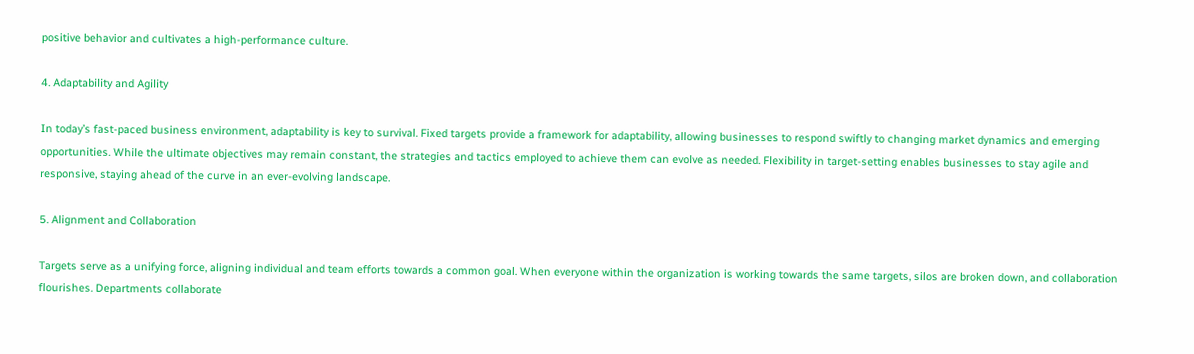positive behavior and cultivates a high-performance culture.

4. Adaptability and Agility

In today’s fast-paced business environment, adaptability is key to survival. Fixed targets provide a framework for adaptability, allowing businesses to respond swiftly to changing market dynamics and emerging opportunities. While the ultimate objectives may remain constant, the strategies and tactics employed to achieve them can evolve as needed. Flexibility in target-setting enables businesses to stay agile and responsive, staying ahead of the curve in an ever-evolving landscape.

5. Alignment and Collaboration

Targets serve as a unifying force, aligning individual and team efforts towards a common goal. When everyone within the organization is working towards the same targets, silos are broken down, and collaboration flourishes. Departments collaborate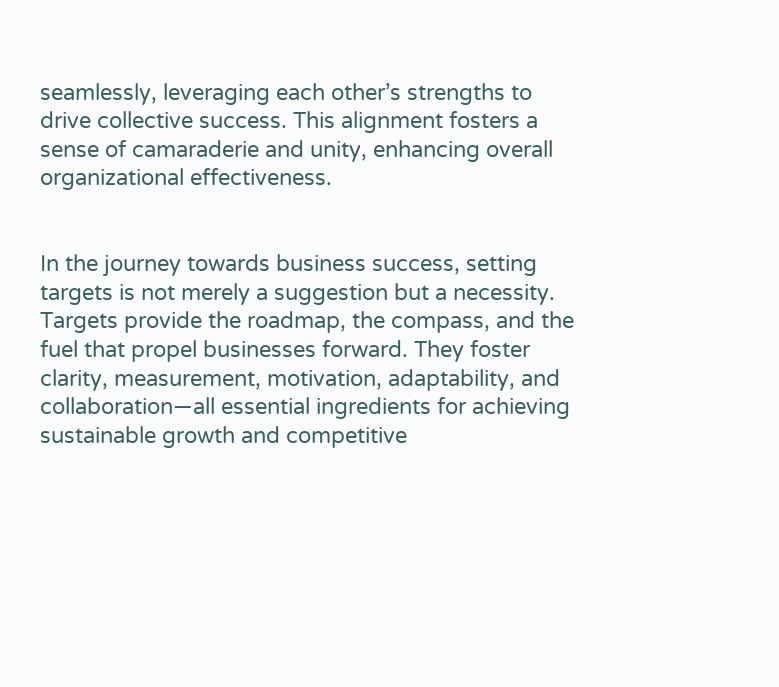seamlessly, leveraging each other’s strengths to drive collective success. This alignment fosters a sense of camaraderie and unity, enhancing overall organizational effectiveness.


In the journey towards business success, setting targets is not merely a suggestion but a necessity. Targets provide the roadmap, the compass, and the fuel that propel businesses forward. They foster clarity, measurement, motivation, adaptability, and collaboration—all essential ingredients for achieving sustainable growth and competitive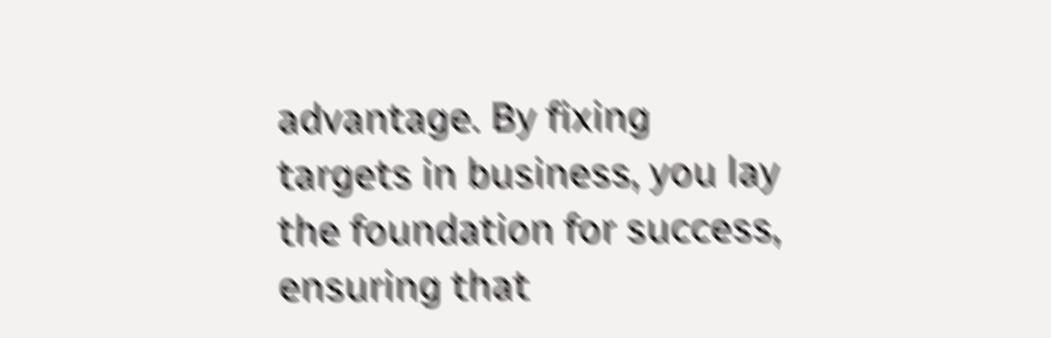advantage. By fixing targets in business, you lay the foundation for success, ensuring that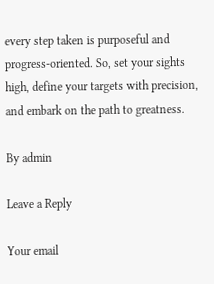every step taken is purposeful and progress-oriented. So, set your sights high, define your targets with precision, and embark on the path to greatness.

By admin

Leave a Reply

Your email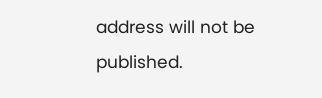address will not be published.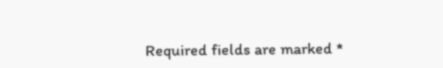Required fields are marked *